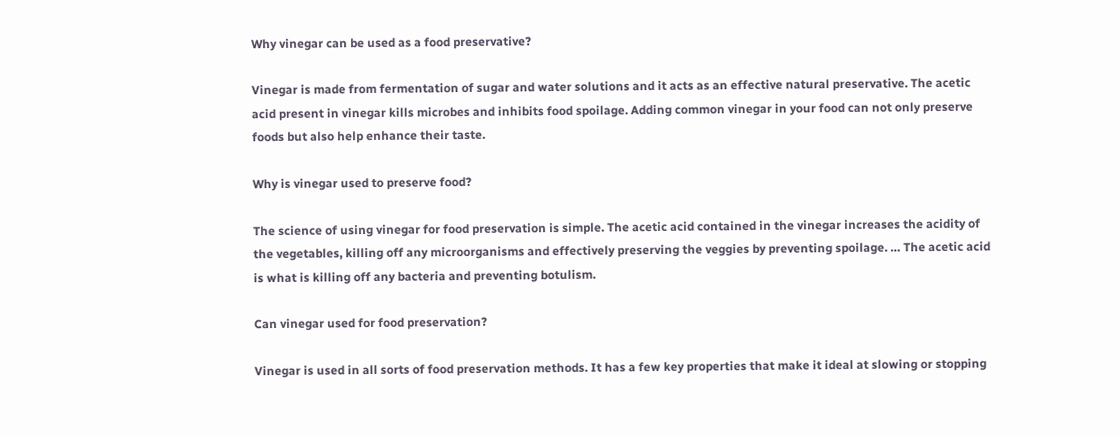Why vinegar can be used as a food preservative?

Vinegar is made from fermentation of sugar and water solutions and it acts as an effective natural preservative. The acetic acid present in vinegar kills microbes and inhibits food spoilage. Adding common vinegar in your food can not only preserve foods but also help enhance their taste.

Why is vinegar used to preserve food?

The science of using vinegar for food preservation is simple. The acetic acid contained in the vinegar increases the acidity of the vegetables, killing off any microorganisms and effectively preserving the veggies by preventing spoilage. … The acetic acid is what is killing off any bacteria and preventing botulism.

Can vinegar used for food preservation?

Vinegar is used in all sorts of food preservation methods. It has a few key properties that make it ideal at slowing or stopping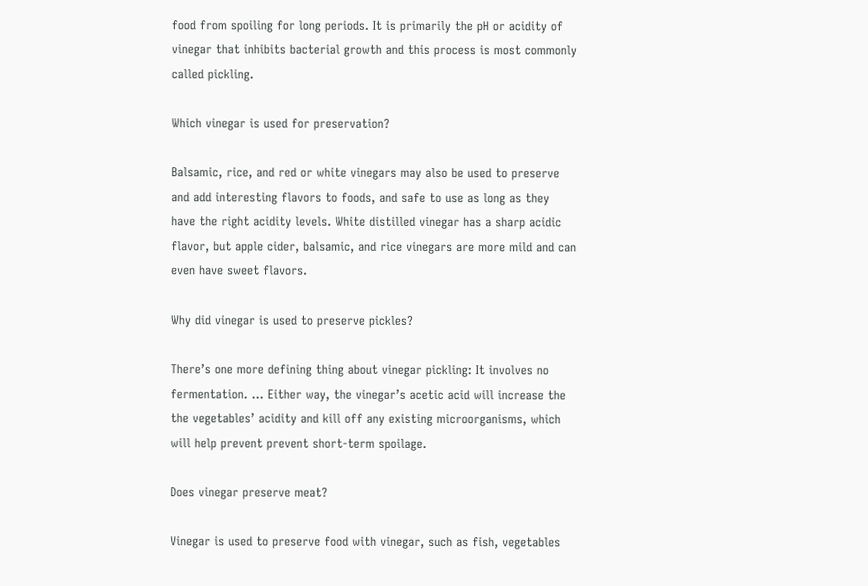food from spoiling for long periods. It is primarily the pH or acidity of vinegar that inhibits bacterial growth and this process is most commonly called pickling.

Which vinegar is used for preservation?

Balsamic, rice, and red or white vinegars may also be used to preserve and add interesting flavors to foods, and safe to use as long as they have the right acidity levels. White distilled vinegar has a sharp acidic flavor, but apple cider, balsamic, and rice vinegars are more mild and can even have sweet flavors.

Why did vinegar is used to preserve pickles?

There’s one more defining thing about vinegar pickling: It involves no fermentation. … Either way, the vinegar’s acetic acid will increase the the vegetables’ acidity and kill off any existing microorganisms, which will help prevent prevent short-term spoilage.

Does vinegar preserve meat?

Vinegar is used to preserve food with vinegar, such as fish, vegetables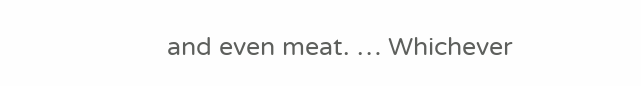and even meat. … Whichever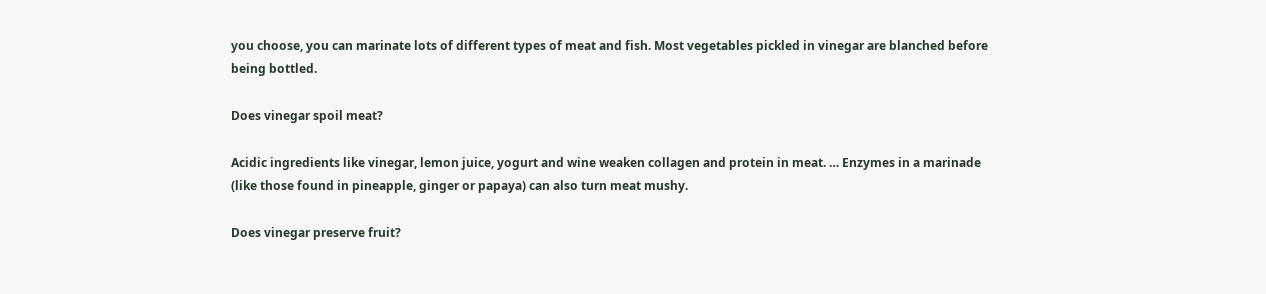you choose, you can marinate lots of different types of meat and fish. Most vegetables pickled in vinegar are blanched before being bottled.

Does vinegar spoil meat?

Acidic ingredients like vinegar, lemon juice, yogurt and wine weaken collagen and protein in meat. … Enzymes in a marinade (like those found in pineapple, ginger or papaya) can also turn meat mushy.

Does vinegar preserve fruit?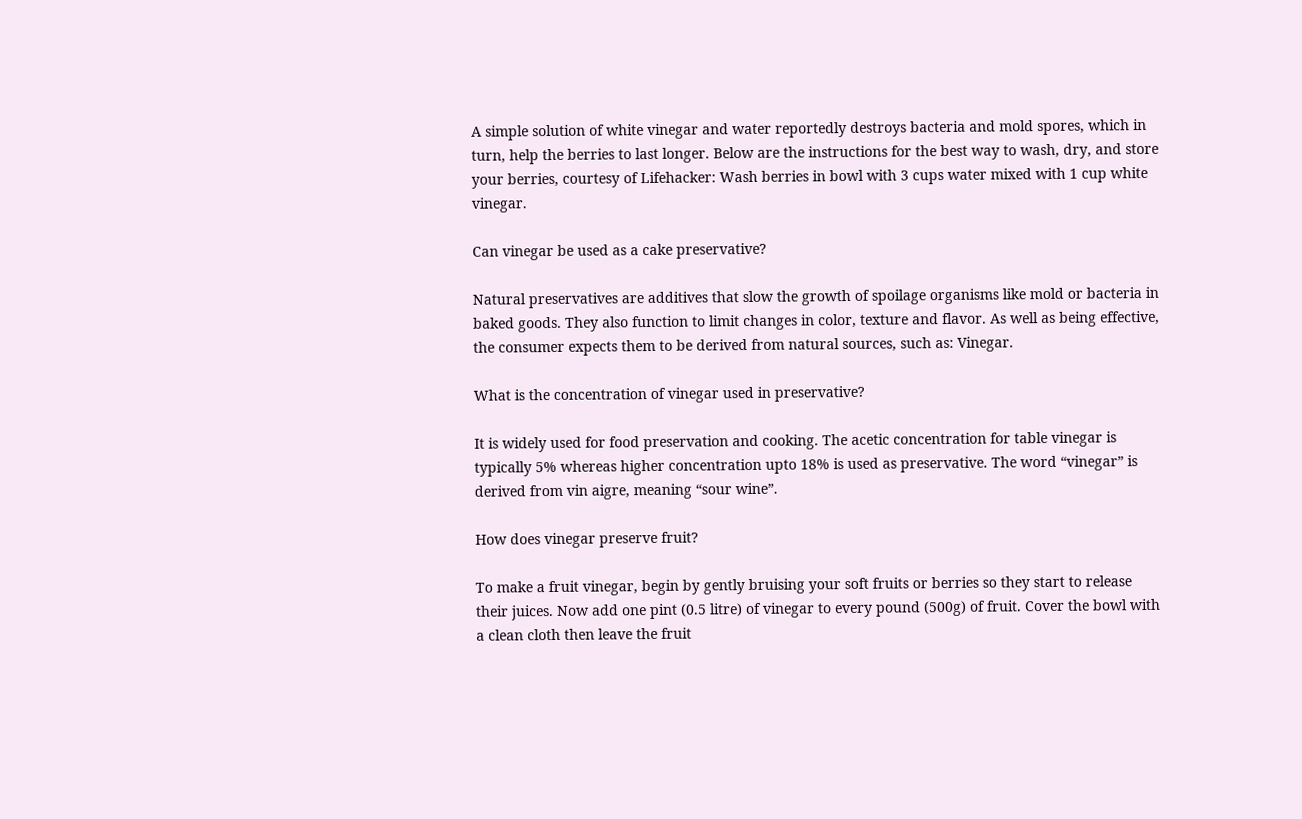A simple solution of white vinegar and water reportedly destroys bacteria and mold spores, which in turn, help the berries to last longer. Below are the instructions for the best way to wash, dry, and store your berries, courtesy of Lifehacker: Wash berries in bowl with 3 cups water mixed with 1 cup white vinegar.

Can vinegar be used as a cake preservative?

Natural preservatives are additives that slow the growth of spoilage organisms like mold or bacteria in baked goods. They also function to limit changes in color, texture and flavor. As well as being effective, the consumer expects them to be derived from natural sources, such as: Vinegar.

What is the concentration of vinegar used in preservative?

It is widely used for food preservation and cooking. The acetic concentration for table vinegar is typically 5% whereas higher concentration upto 18% is used as preservative. The word “vinegar” is derived from vin aigre, meaning “sour wine”.

How does vinegar preserve fruit?

To make a fruit vinegar, begin by gently bruising your soft fruits or berries so they start to release their juices. Now add one pint (0.5 litre) of vinegar to every pound (500g) of fruit. Cover the bowl with a clean cloth then leave the fruit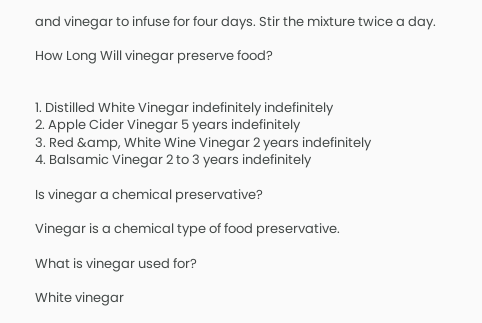and vinegar to infuse for four days. Stir the mixture twice a day.

How Long Will vinegar preserve food?


1. Distilled White Vinegar indefinitely indefinitely
2. Apple Cider Vinegar 5 years indefinitely
3. Red &amp, White Wine Vinegar 2 years indefinitely
4. Balsamic Vinegar 2 to 3 years indefinitely

Is vinegar a chemical preservative?

Vinegar is a chemical type of food preservative.

What is vinegar used for?

White vinegar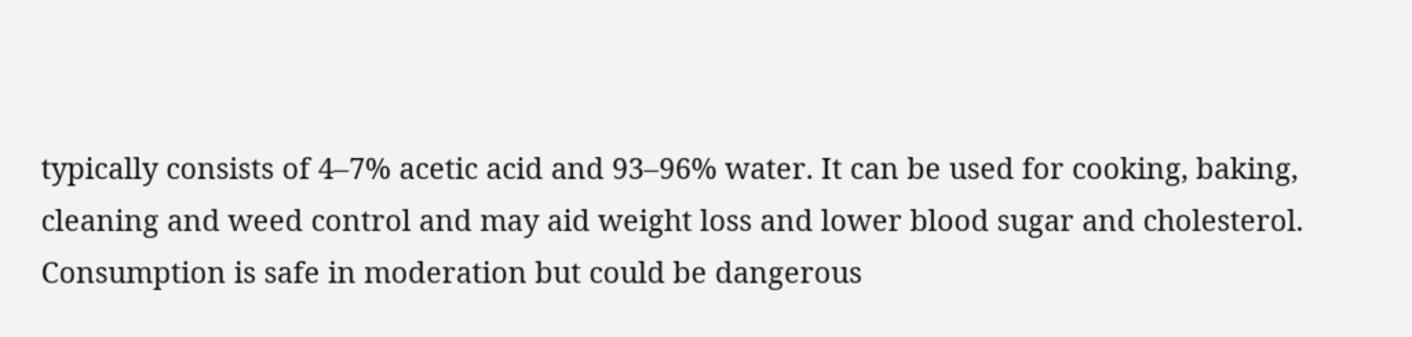typically consists of 4–7% acetic acid and 93–96% water. It can be used for cooking, baking, cleaning and weed control and may aid weight loss and lower blood sugar and cholesterol. Consumption is safe in moderation but could be dangerous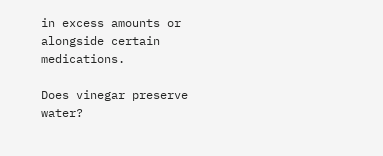in excess amounts or alongside certain medications.

Does vinegar preserve water?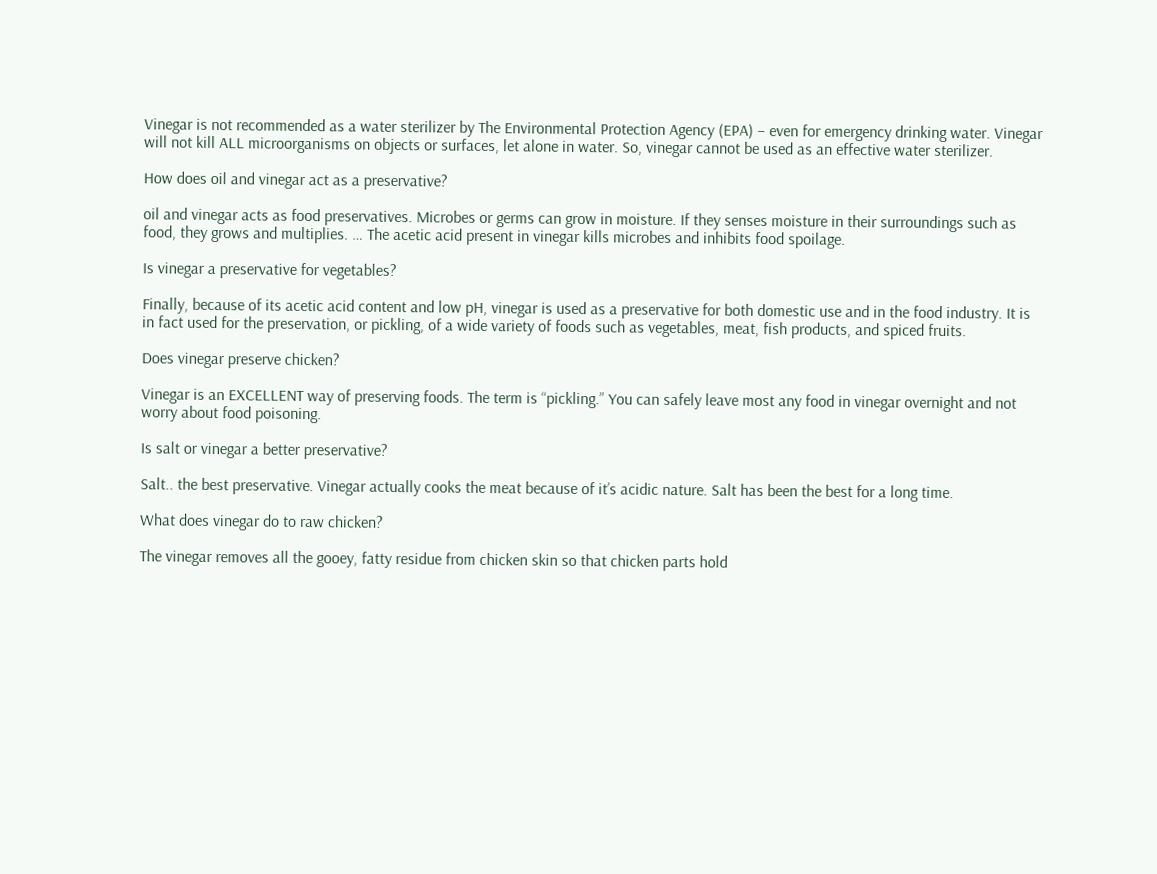Vinegar is not recommended as a water sterilizer by The Environmental Protection Agency (EPA) – even for emergency drinking water. Vinegar will not kill ALL microorganisms on objects or surfaces, let alone in water. So, vinegar cannot be used as an effective water sterilizer.

How does oil and vinegar act as a preservative?

oil and vinegar acts as food preservatives. Microbes or germs can grow in moisture. If they senses moisture in their surroundings such as food, they grows and multiplies. … The acetic acid present in vinegar kills microbes and inhibits food spoilage.

Is vinegar a preservative for vegetables?

Finally, because of its acetic acid content and low pH, vinegar is used as a preservative for both domestic use and in the food industry. It is in fact used for the preservation, or pickling, of a wide variety of foods such as vegetables, meat, fish products, and spiced fruits.

Does vinegar preserve chicken?

Vinegar is an EXCELLENT way of preserving foods. The term is “pickling.” You can safely leave most any food in vinegar overnight and not worry about food poisoning.

Is salt or vinegar a better preservative?

Salt.. the best preservative. Vinegar actually cooks the meat because of it’s acidic nature. Salt has been the best for a long time.

What does vinegar do to raw chicken?

The vinegar removes all the gooey, fatty residue from chicken skin so that chicken parts hold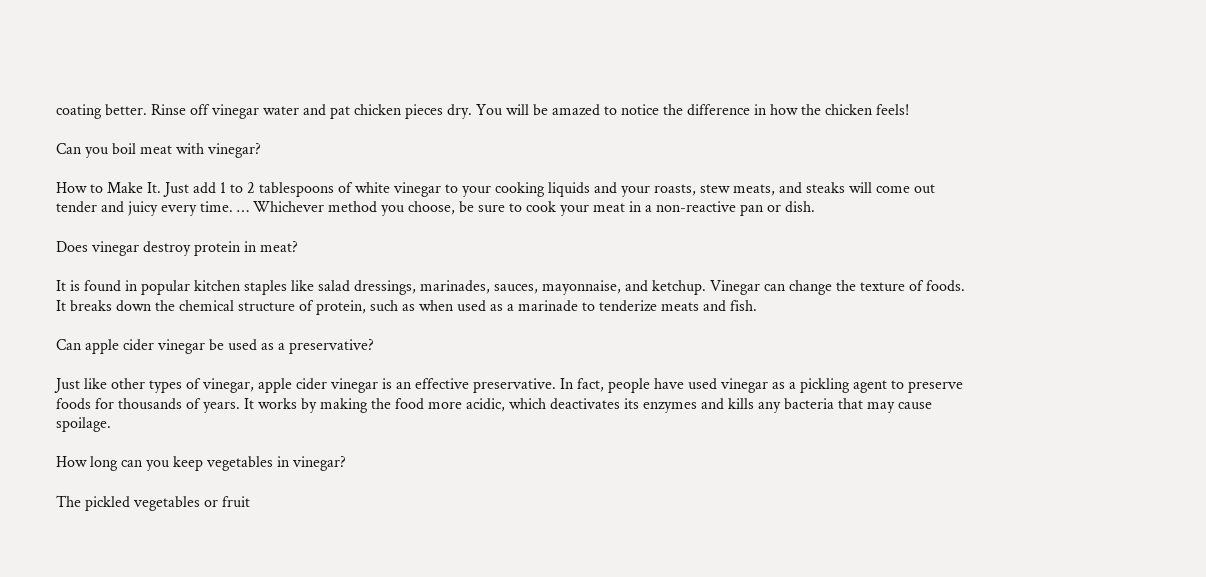coating better. Rinse off vinegar water and pat chicken pieces dry. You will be amazed to notice the difference in how the chicken feels!

Can you boil meat with vinegar?

How to Make It. Just add 1 to 2 tablespoons of white vinegar to your cooking liquids and your roasts, stew meats, and steaks will come out tender and juicy every time. … Whichever method you choose, be sure to cook your meat in a non-reactive pan or dish.

Does vinegar destroy protein in meat?

It is found in popular kitchen staples like salad dressings, marinades, sauces, mayonnaise, and ketchup. Vinegar can change the texture of foods. It breaks down the chemical structure of protein, such as when used as a marinade to tenderize meats and fish.

Can apple cider vinegar be used as a preservative?

Just like other types of vinegar, apple cider vinegar is an effective preservative. In fact, people have used vinegar as a pickling agent to preserve foods for thousands of years. It works by making the food more acidic, which deactivates its enzymes and kills any bacteria that may cause spoilage.

How long can you keep vegetables in vinegar?

The pickled vegetables or fruit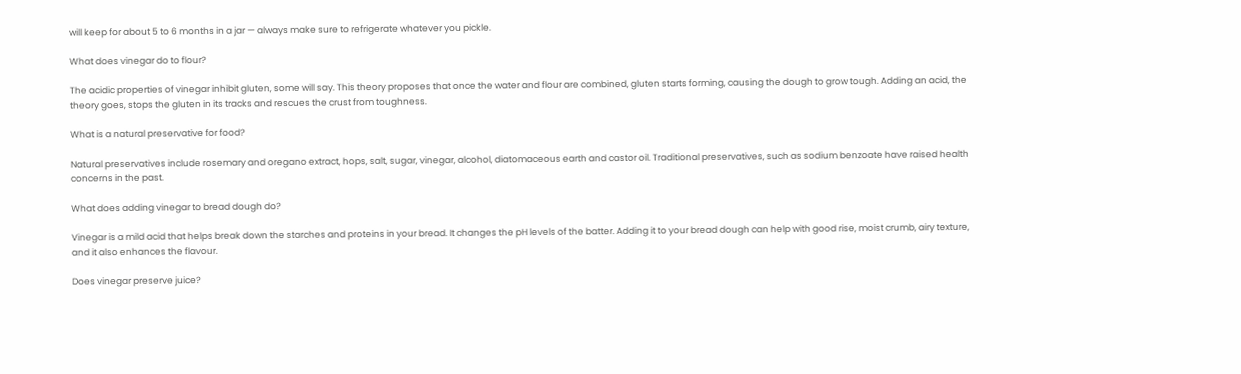will keep for about 5 to 6 months in a jar — always make sure to refrigerate whatever you pickle.

What does vinegar do to flour?

The acidic properties of vinegar inhibit gluten, some will say. This theory proposes that once the water and flour are combined, gluten starts forming, causing the dough to grow tough. Adding an acid, the theory goes, stops the gluten in its tracks and rescues the crust from toughness.

What is a natural preservative for food?

Natural preservatives include rosemary and oregano extract, hops, salt, sugar, vinegar, alcohol, diatomaceous earth and castor oil. Traditional preservatives, such as sodium benzoate have raised health concerns in the past.

What does adding vinegar to bread dough do?

Vinegar is a mild acid that helps break down the starches and proteins in your bread. It changes the pH levels of the batter. Adding it to your bread dough can help with good rise, moist crumb, airy texture, and it also enhances the flavour.

Does vinegar preserve juice?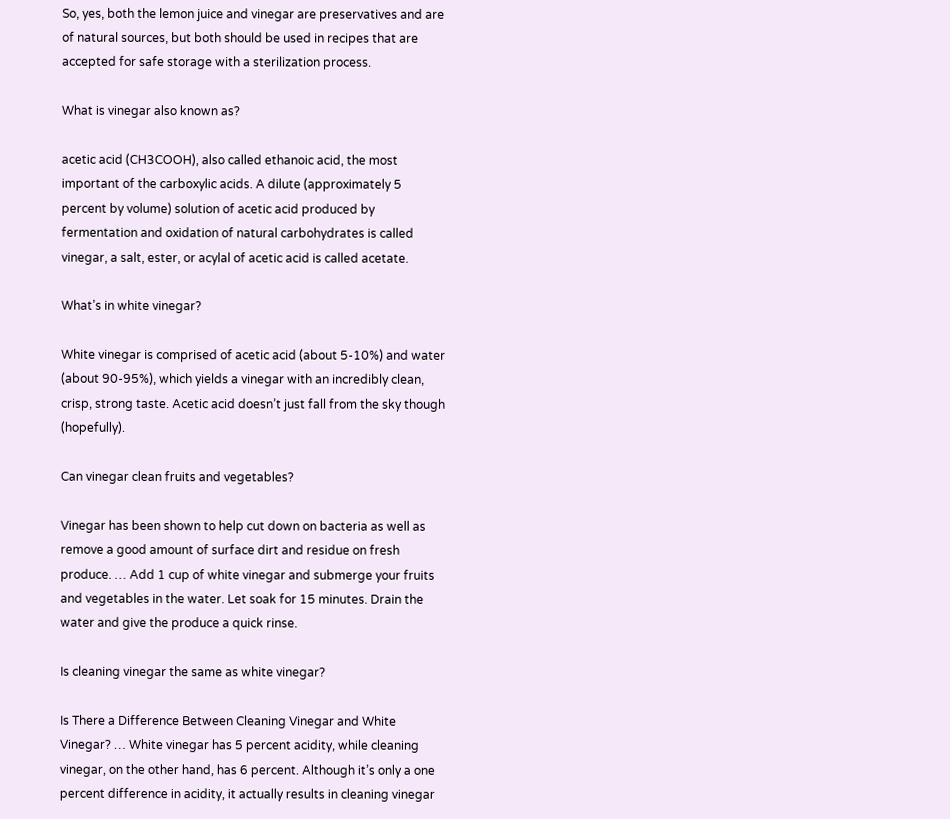So, yes, both the lemon juice and vinegar are preservatives and are of natural sources, but both should be used in recipes that are accepted for safe storage with a sterilization process.

What is vinegar also known as?

acetic acid (CH3COOH), also called ethanoic acid, the most important of the carboxylic acids. A dilute (approximately 5 percent by volume) solution of acetic acid produced by fermentation and oxidation of natural carbohydrates is called vinegar, a salt, ester, or acylal of acetic acid is called acetate.

What’s in white vinegar?

White vinegar is comprised of acetic acid (about 5-10%) and water (about 90-95%), which yields a vinegar with an incredibly clean, crisp, strong taste. Acetic acid doesn’t just fall from the sky though (hopefully).

Can vinegar clean fruits and vegetables?

Vinegar has been shown to help cut down on bacteria as well as remove a good amount of surface dirt and residue on fresh produce. … Add 1 cup of white vinegar and submerge your fruits and vegetables in the water. Let soak for 15 minutes. Drain the water and give the produce a quick rinse.

Is cleaning vinegar the same as white vinegar?

Is There a Difference Between Cleaning Vinegar and White Vinegar? … White vinegar has 5 percent acidity, while cleaning vinegar, on the other hand, has 6 percent. Although it’s only a one percent difference in acidity, it actually results in cleaning vinegar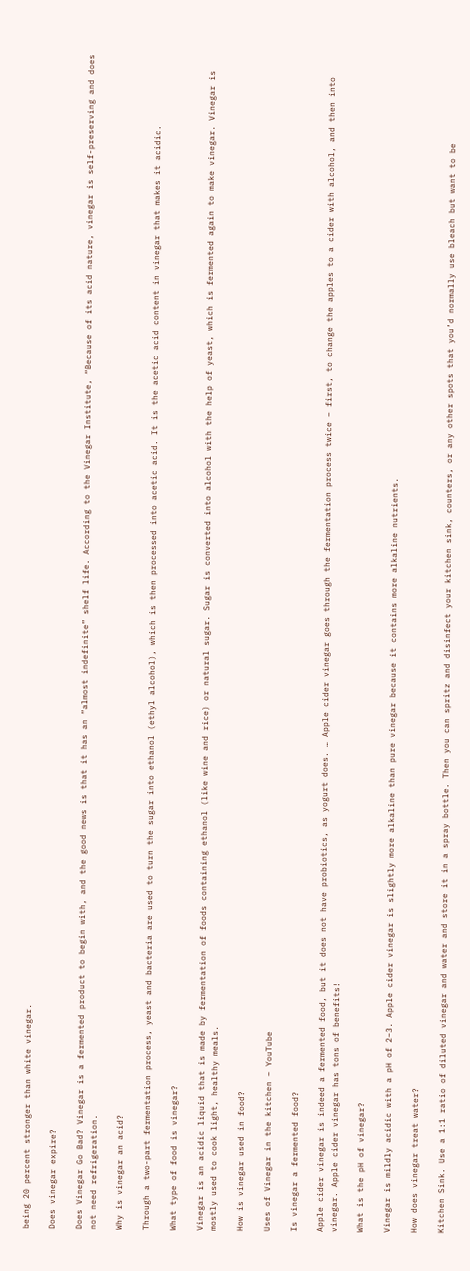being 20 percent stronger than white vinegar.

Does vinegar expire?

Does Vinegar Go Bad? Vinegar is a fermented product to begin with, and the good news is that it has an “almost indefinite” shelf life. According to the Vinegar Institute, “Because of its acid nature, vinegar is self-preserving and does not need refrigeration.

Why is vinegar an acid?

Through a two-part fermentation process, yeast and bacteria are used to turn the sugar into ethanol (ethyl alcohol), which is then processed into acetic acid. It is the acetic acid content in vinegar that makes it acidic.

What type of food is vinegar?

Vinegar is an acidic liquid that is made by fermentation of foods containing ethanol (like wine and rice) or natural sugar. Sugar is converted into alcohol with the help of yeast, which is fermented again to make vinegar. Vinegar is mostly used to cook light, healthy meals.

How is vinegar used in food?

Uses of Vinegar in the kitchen – YouTube

Is vinegar a fermented food?

Apple cider vinegar is indeed a fermented food, but it does not have probiotics, as yogurt does. … Apple cider vinegar goes through the fermentation process twice – first, to change the apples to a cider with alcohol, and then into vinegar. Apple cider vinegar has tons of benefits!

What is the pH of vinegar?

Vinegar is mildly acidic with a pH of 2–3. Apple cider vinegar is slightly more alkaline than pure vinegar because it contains more alkaline nutrients.

How does vinegar treat water?

Kitchen Sink. Use a 1:1 ratio of diluted vinegar and water and store it in a spray bottle. Then you can spritz and disinfect your kitchen sink, counters, or any other spots that you’d normally use bleach but want to be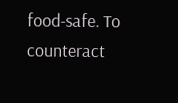food-safe. To counteract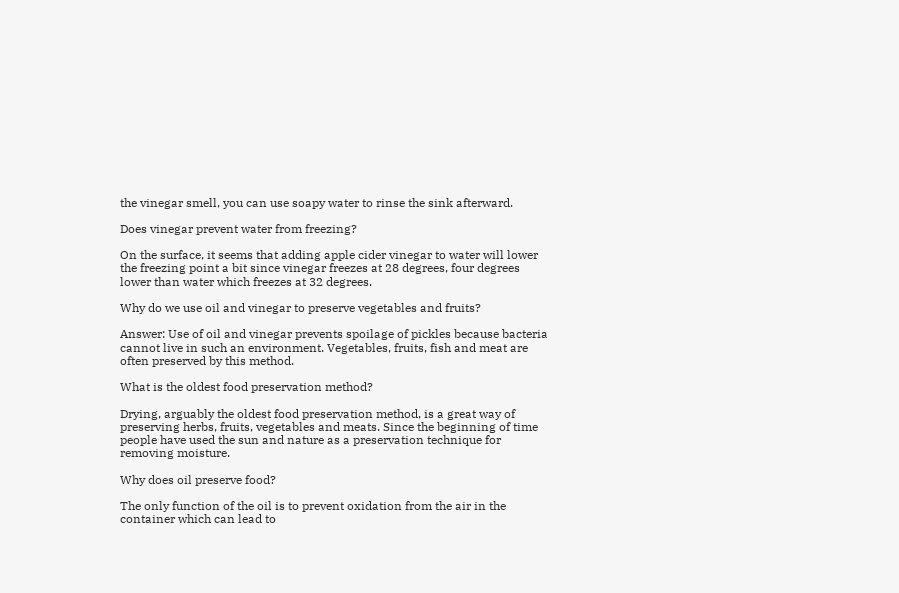the vinegar smell, you can use soapy water to rinse the sink afterward.

Does vinegar prevent water from freezing?

On the surface, it seems that adding apple cider vinegar to water will lower the freezing point a bit since vinegar freezes at 28 degrees, four degrees lower than water which freezes at 32 degrees.

Why do we use oil and vinegar to preserve vegetables and fruits?

Answer: Use of oil and vinegar prevents spoilage of pickles because bacteria cannot live in such an environment. Vegetables, fruits, fish and meat are often preserved by this method.

What is the oldest food preservation method?

Drying, arguably the oldest food preservation method, is a great way of preserving herbs, fruits, vegetables and meats. Since the beginning of time people have used the sun and nature as a preservation technique for removing moisture.

Why does oil preserve food?

The only function of the oil is to prevent oxidation from the air in the container which can lead to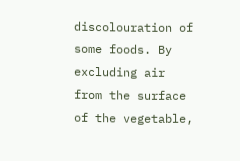discolouration of some foods. By excluding air from the surface of the vegetable,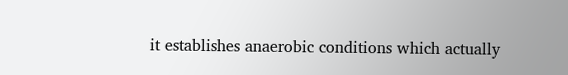it establishes anaerobic conditions which actually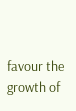favour the growth of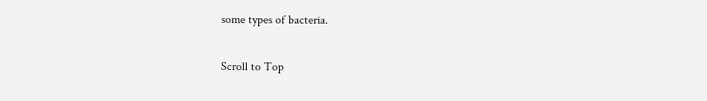some types of bacteria.

Scroll to Top